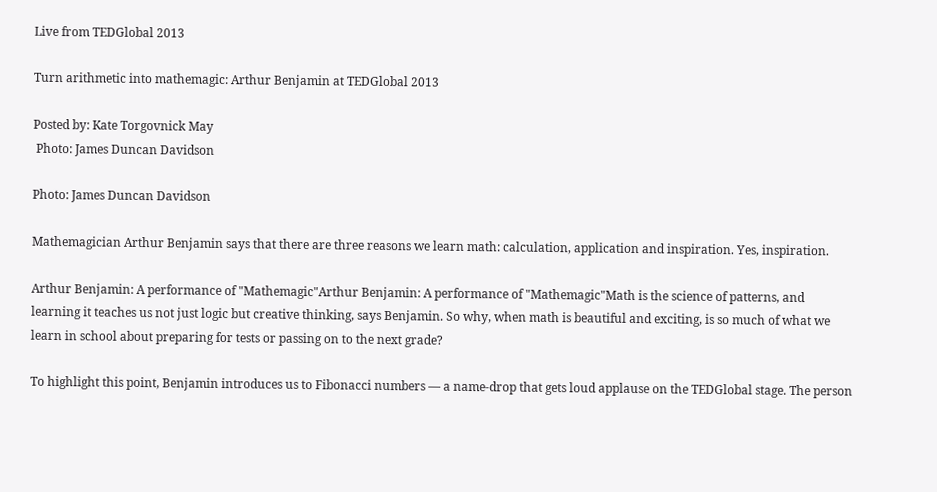Live from TEDGlobal 2013

Turn arithmetic into mathemagic: Arthur Benjamin at TEDGlobal 2013

Posted by: Kate Torgovnick May
 Photo: James Duncan Davidson

Photo: James Duncan Davidson

Mathemagician Arthur Benjamin says that there are three reasons we learn math: calculation, application and inspiration. Yes, inspiration.

Arthur Benjamin: A performance of "Mathemagic"Arthur Benjamin: A performance of "Mathemagic"Math is the science of patterns, and learning it teaches us not just logic but creative thinking, says Benjamin. So why, when math is beautiful and exciting, is so much of what we learn in school about preparing for tests or passing on to the next grade?

To highlight this point, Benjamin introduces us to Fibonacci numbers — a name-drop that gets loud applause on the TEDGlobal stage. The person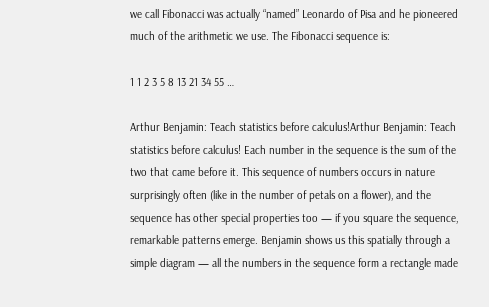we call Fibonacci was actually “named” Leonardo of Pisa and he pioneered much of the arithmetic we use. The Fibonacci sequence is:

1 1 2 3 5 8 13 21 34 55 …

Arthur Benjamin: Teach statistics before calculus!Arthur Benjamin: Teach statistics before calculus! Each number in the sequence is the sum of the two that came before it. This sequence of numbers occurs in nature surprisingly often (like in the number of petals on a flower), and the sequence has other special properties too — if you square the sequence, remarkable patterns emerge. Benjamin shows us this spatially through a simple diagram — all the numbers in the sequence form a rectangle made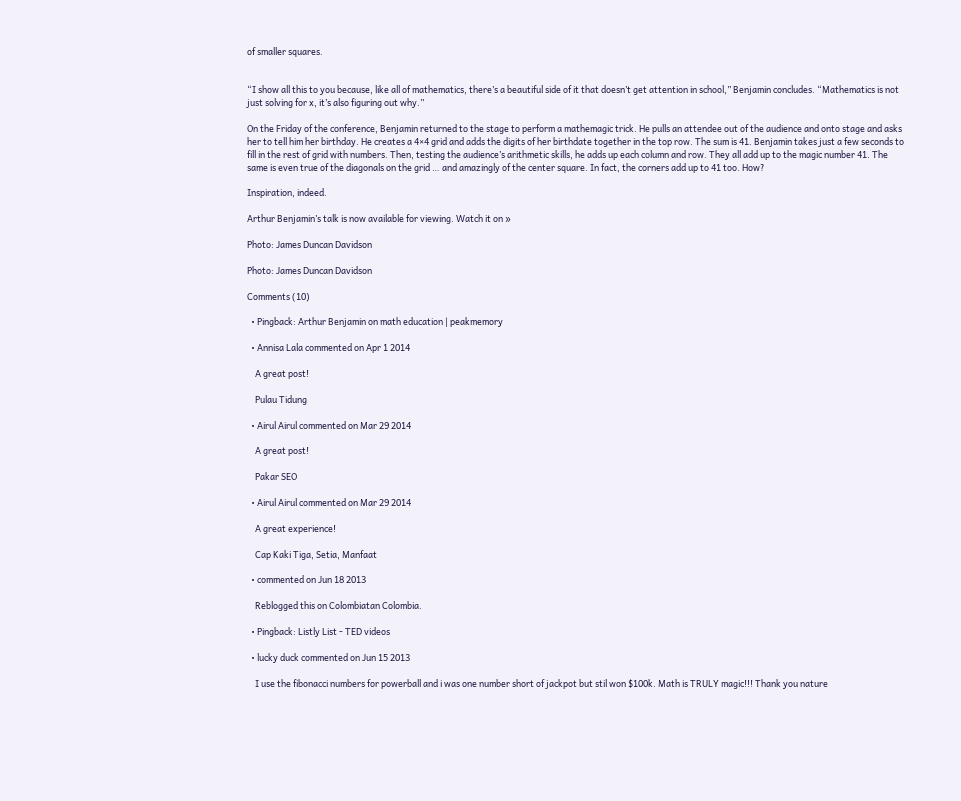of smaller squares.


“I show all this to you because, like all of mathematics, there’s a beautiful side of it that doesn’t get attention in school,” Benjamin concludes. “Mathematics is not just solving for x, it’s also figuring out why.”

On the Friday of the conference, Benjamin returned to the stage to perform a mathemagic trick. He pulls an attendee out of the audience and onto stage and asks her to tell him her birthday. He creates a 4×4 grid and adds the digits of her birthdate together in the top row. The sum is 41. Benjamin takes just a few seconds to fill in the rest of grid with numbers. Then, testing the audience’s arithmetic skills, he adds up each column and row. They all add up to the magic number 41. The same is even true of the diagonals on the grid … and amazingly of the center square. In fact, the corners add up to 41 too. How?

Inspiration, indeed.

Arthur Benjamin’s talk is now available for viewing. Watch it on »

Photo: James Duncan Davidson

Photo: James Duncan Davidson

Comments (10)

  • Pingback: Arthur Benjamin on math education | peakmemory

  • Annisa Lala commented on Apr 1 2014

    A great post!

    Pulau Tidung

  • Airul Airul commented on Mar 29 2014

    A great post!

    Pakar SEO

  • Airul Airul commented on Mar 29 2014

    A great experience!

    Cap Kaki Tiga, Setia, Manfaat

  • commented on Jun 18 2013

    Reblogged this on Colombiatan Colombia.

  • Pingback: Listly List - TED videos

  • lucky duck commented on Jun 15 2013

    I use the fibonacci numbers for powerball and i was one number short of jackpot but stil won $100k. Math is TRULY magic!!! Thank you nature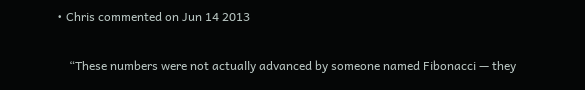• Chris commented on Jun 14 2013

    “These numbers were not actually advanced by someone named Fibonacci — they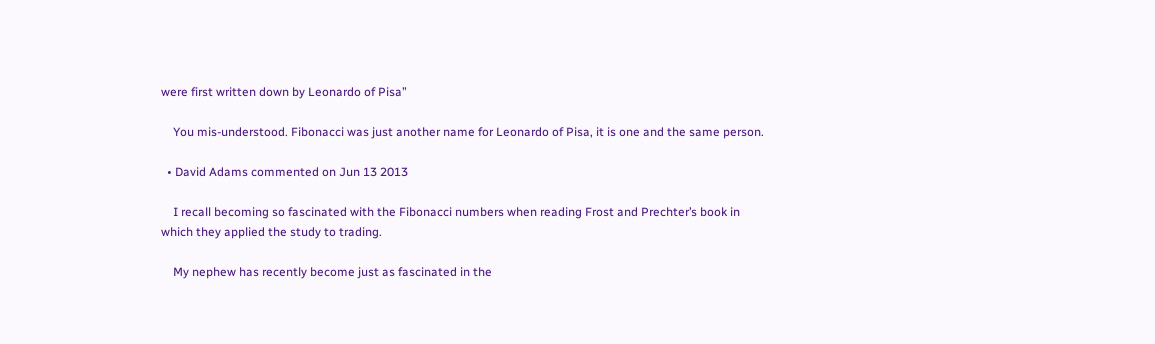were first written down by Leonardo of Pisa”

    You mis-understood. Fibonacci was just another name for Leonardo of Pisa, it is one and the same person.

  • David Adams commented on Jun 13 2013

    I recall becoming so fascinated with the Fibonacci numbers when reading Frost and Prechter’s book in which they applied the study to trading.

    My nephew has recently become just as fascinated in the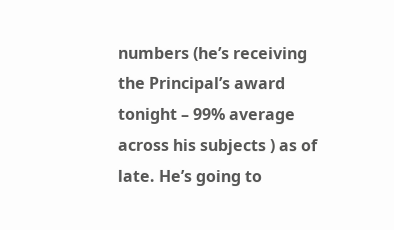numbers (he’s receiving the Principal’s award tonight – 99% average across his subjects ) as of late. He’s going to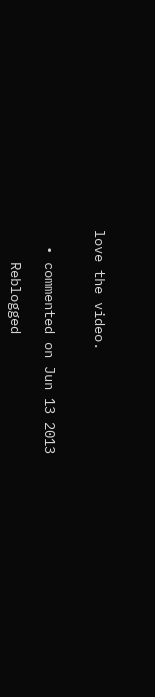love the video.


  • commented on Jun 13 2013

    Reblogged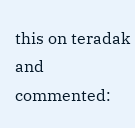this on teradak and commented: